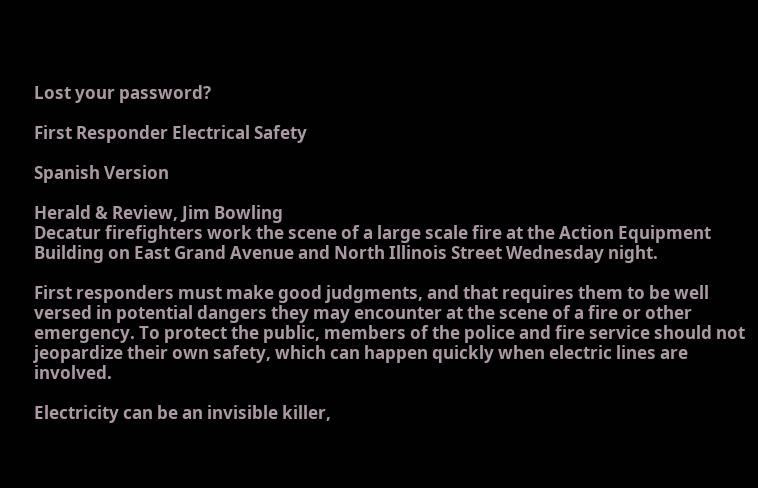Lost your password?

First Responder Electrical Safety

Spanish Version

Herald & Review, Jim Bowling
Decatur firefighters work the scene of a large scale fire at the Action Equipment Building on East Grand Avenue and North Illinois Street Wednesday night.

First responders must make good judgments, and that requires them to be well versed in potential dangers they may encounter at the scene of a fire or other emergency. To protect the public, members of the police and fire service should not jeopardize their own safety, which can happen quickly when electric lines are involved.

Electricity can be an invisible killer,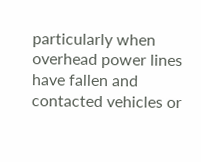particularly when overhead power lines have fallen and contacted vehicles or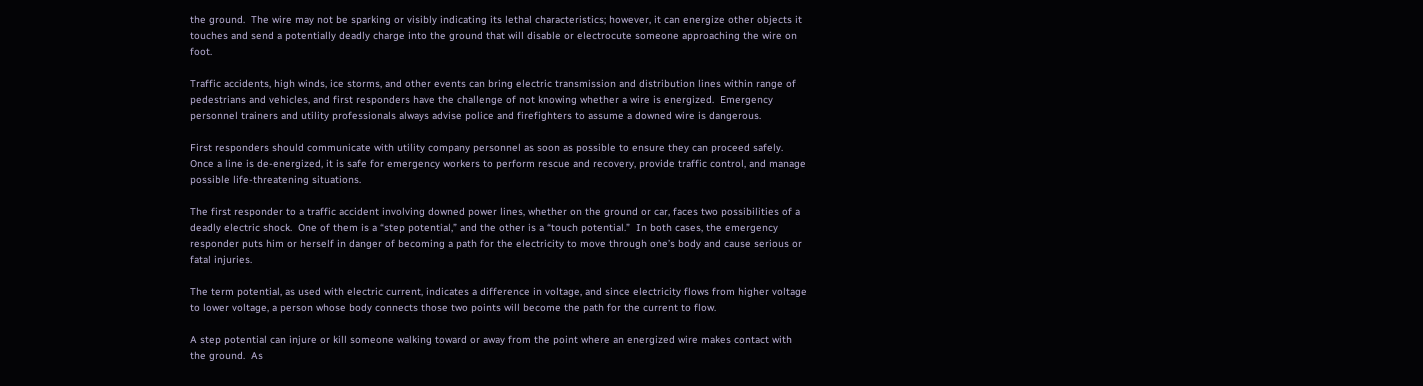the ground.  The wire may not be sparking or visibly indicating its lethal characteristics; however, it can energize other objects it touches and send a potentially deadly charge into the ground that will disable or electrocute someone approaching the wire on foot.

Traffic accidents, high winds, ice storms, and other events can bring electric transmission and distribution lines within range of pedestrians and vehicles, and first responders have the challenge of not knowing whether a wire is energized.  Emergency personnel trainers and utility professionals always advise police and firefighters to assume a downed wire is dangerous.

First responders should communicate with utility company personnel as soon as possible to ensure they can proceed safely.  Once a line is de-energized, it is safe for emergency workers to perform rescue and recovery, provide traffic control, and manage possible life-threatening situations.

The first responder to a traffic accident involving downed power lines, whether on the ground or car, faces two possibilities of a deadly electric shock.  One of them is a “step potential,” and the other is a “touch potential.”  In both cases, the emergency responder puts him or herself in danger of becoming a path for the electricity to move through one’s body and cause serious or fatal injuries.

The term potential, as used with electric current, indicates a difference in voltage, and since electricity flows from higher voltage to lower voltage, a person whose body connects those two points will become the path for the current to flow.

A step potential can injure or kill someone walking toward or away from the point where an energized wire makes contact with the ground.  As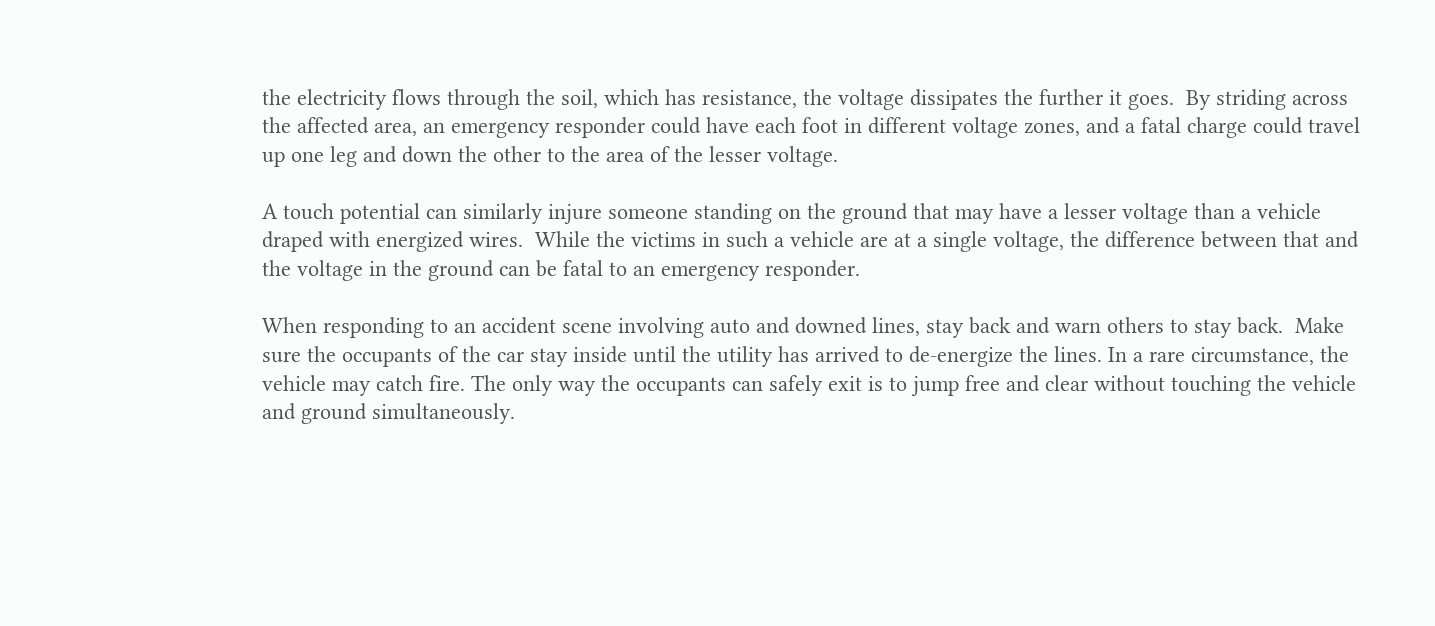the electricity flows through the soil, which has resistance, the voltage dissipates the further it goes.  By striding across the affected area, an emergency responder could have each foot in different voltage zones, and a fatal charge could travel up one leg and down the other to the area of the lesser voltage.

A touch potential can similarly injure someone standing on the ground that may have a lesser voltage than a vehicle draped with energized wires.  While the victims in such a vehicle are at a single voltage, the difference between that and the voltage in the ground can be fatal to an emergency responder.

When responding to an accident scene involving auto and downed lines, stay back and warn others to stay back.  Make sure the occupants of the car stay inside until the utility has arrived to de-energize the lines. In a rare circumstance, the vehicle may catch fire. The only way the occupants can safely exit is to jump free and clear without touching the vehicle and ground simultaneously.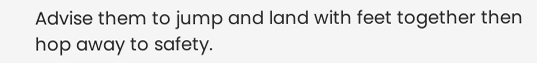Advise them to jump and land with feet together then hop away to safety.